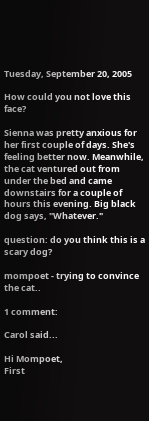Tuesday, September 20, 2005

How could you not love this face?

Sienna was pretty anxious for her first couple of days. She's feeling better now. Meanwhile, the cat ventured out from under the bed and came downstairs for a couple of hours this evening. Big black dog says, "Whatever."

question: do you think this is a scary dog?

mompoet - trying to convince the cat..

1 comment:

Carol said...

Hi Mompoet,
First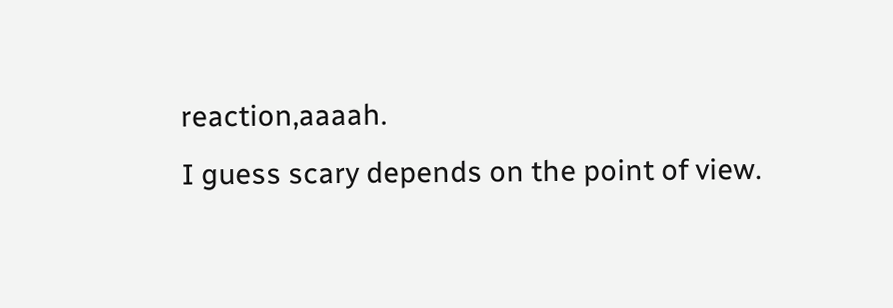reaction,aaaah.
I guess scary depends on the point of view.